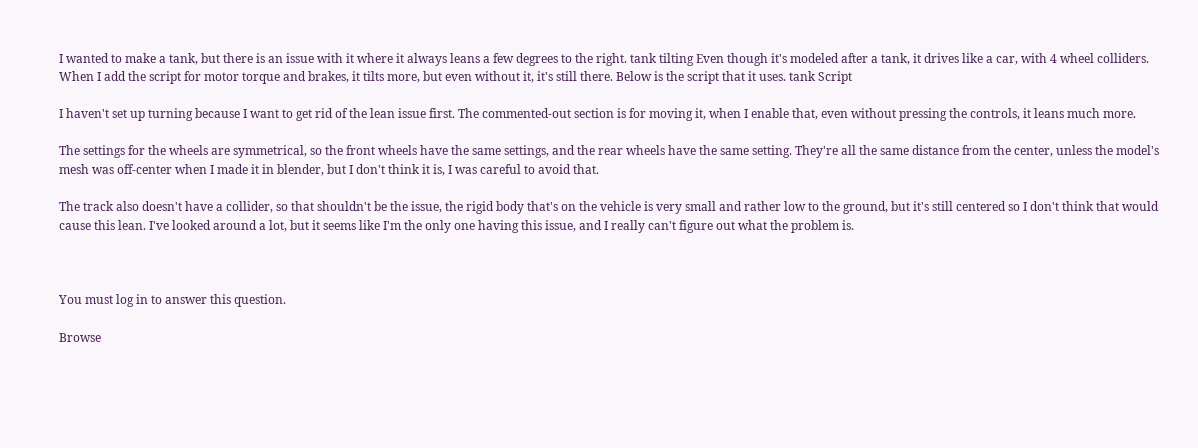I wanted to make a tank, but there is an issue with it where it always leans a few degrees to the right. tank tilting Even though it's modeled after a tank, it drives like a car, with 4 wheel colliders. When I add the script for motor torque and brakes, it tilts more, but even without it, it's still there. Below is the script that it uses. tank Script

I haven't set up turning because I want to get rid of the lean issue first. The commented-out section is for moving it, when I enable that, even without pressing the controls, it leans much more.

The settings for the wheels are symmetrical, so the front wheels have the same settings, and the rear wheels have the same setting. They're all the same distance from the center, unless the model's mesh was off-center when I made it in blender, but I don't think it is, I was careful to avoid that.

The track also doesn't have a collider, so that shouldn't be the issue, the rigid body that's on the vehicle is very small and rather low to the ground, but it's still centered so I don't think that would cause this lean. I've looked around a lot, but it seems like I'm the only one having this issue, and I really can't figure out what the problem is.



You must log in to answer this question.

Browse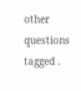other questions tagged .